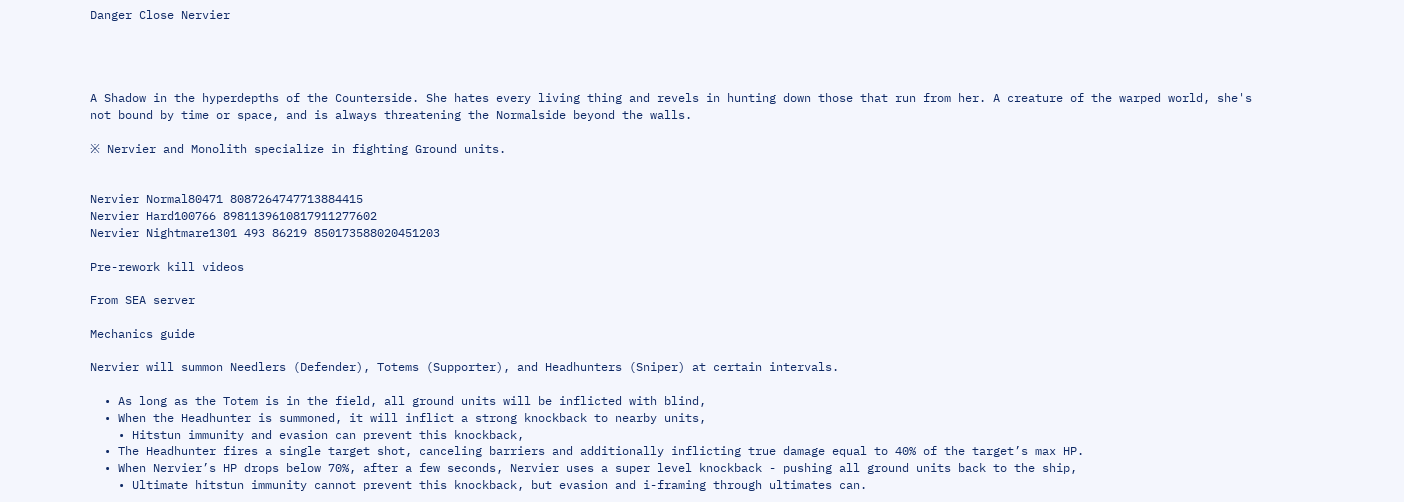Danger Close Nervier




A Shadow in the hyperdepths of the Counterside. She hates every living thing and revels in hunting down those that run from her. A creature of the warped world, she's not bound by time or space, and is always threatening the Normalside beyond the walls.

※ Nervier and Monolith specialize in fighting Ground units.


Nervier Normal80471 8087264747713884415
Nervier Hard100766 8981139610817911277602
Nervier Nightmare1301 493 86219 850173588020451203

Pre-rework kill videos

From SEA server

Mechanics guide

Nervier will summon Needlers (Defender), Totems (Supporter), and Headhunters (Sniper) at certain intervals.

  • As long as the Totem is in the field, all ground units will be inflicted with blind,
  • When the Headhunter is summoned, it will inflict a strong knockback to nearby units,
    • Hitstun immunity and evasion can prevent this knockback,
  • The Headhunter fires a single target shot, canceling barriers and additionally inflicting true damage equal to 40% of the target’s max HP.
  • When Nervier’s HP drops below 70%, after a few seconds, Nervier uses a super level knockback - pushing all ground units back to the ship,
    • Ultimate hitstun immunity cannot prevent this knockback, but evasion and i-framing through ultimates can.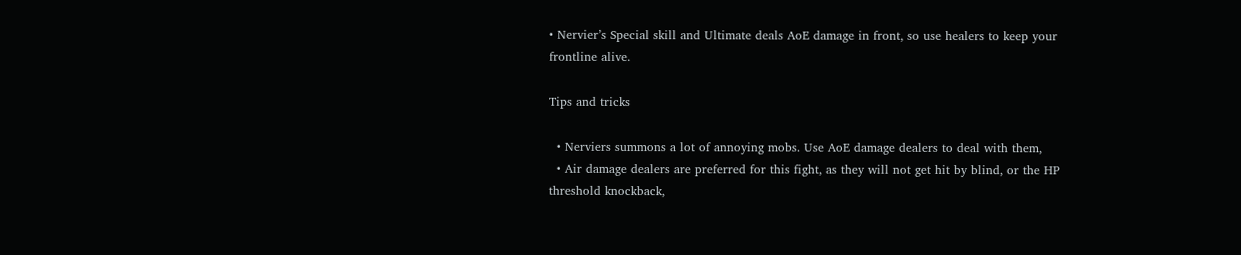• Nervier’s Special skill and Ultimate deals AoE damage in front, so use healers to keep your frontline alive.

Tips and tricks

  • Nerviers summons a lot of annoying mobs. Use AoE damage dealers to deal with them,
  • Air damage dealers are preferred for this fight, as they will not get hit by blind, or the HP threshold knockback,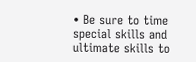• Be sure to time special skills and ultimate skills to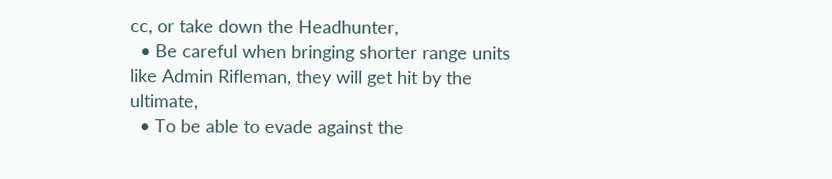cc, or take down the Headhunter,
  • Be careful when bringing shorter range units like Admin Rifleman, they will get hit by the ultimate,
  • To be able to evade against the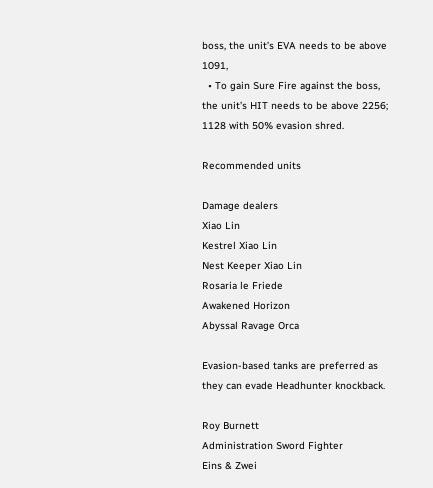boss, the unit’s EVA needs to be above 1091,
  • To gain Sure Fire against the boss, the unit’s HIT needs to be above 2256; 1128 with 50% evasion shred.

Recommended units

Damage dealers
Xiao Lin
Kestrel Xiao Lin
Nest Keeper Xiao Lin
Rosaria le Friede
Awakened Horizon
Abyssal Ravage Orca

Evasion-based tanks are preferred as they can evade Headhunter knockback.

Roy Burnett
Administration Sword Fighter
Eins & Zwei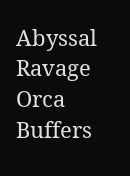Abyssal Ravage Orca
Buffers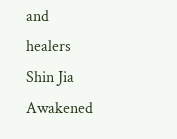and healers
Shin Jia
Awakened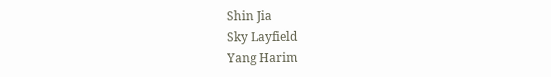Shin Jia
Sky Layfield
Yang Harim